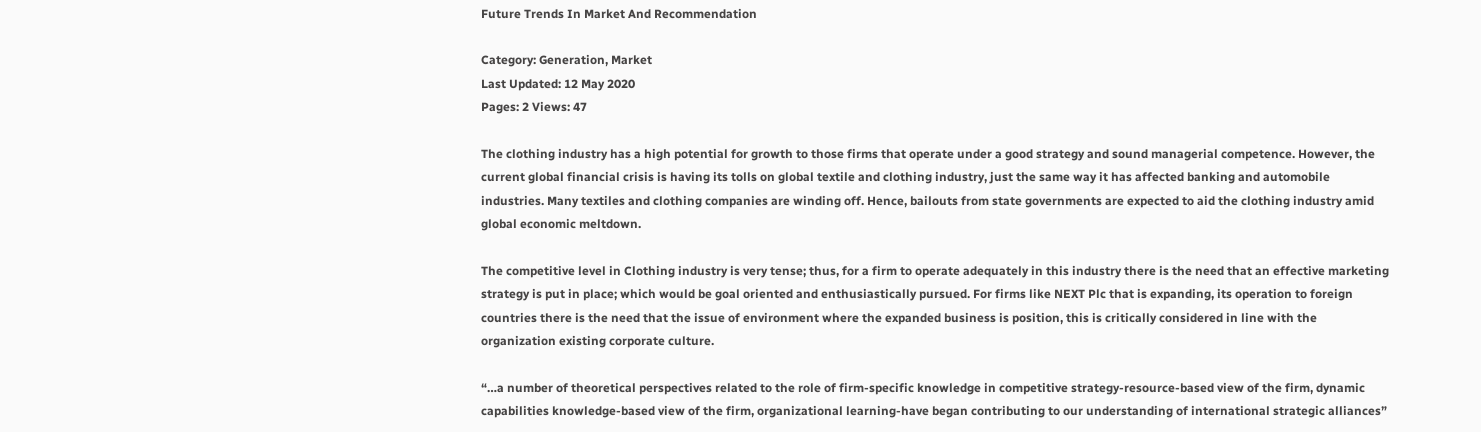Future Trends In Market And Recommendation

Category: Generation, Market
Last Updated: 12 May 2020
Pages: 2 Views: 47

The clothing industry has a high potential for growth to those firms that operate under a good strategy and sound managerial competence. However, the current global financial crisis is having its tolls on global textile and clothing industry, just the same way it has affected banking and automobile industries. Many textiles and clothing companies are winding off. Hence, bailouts from state governments are expected to aid the clothing industry amid global economic meltdown.

The competitive level in Clothing industry is very tense; thus, for a firm to operate adequately in this industry there is the need that an effective marketing strategy is put in place; which would be goal oriented and enthusiastically pursued. For firms like NEXT Plc that is expanding, its operation to foreign countries there is the need that the issue of environment where the expanded business is position, this is critically considered in line with the organization existing corporate culture.

“…a number of theoretical perspectives related to the role of firm-specific knowledge in competitive strategy-resource-based view of the firm, dynamic capabilities knowledge-based view of the firm, organizational learning-have began contributing to our understanding of international strategic alliances”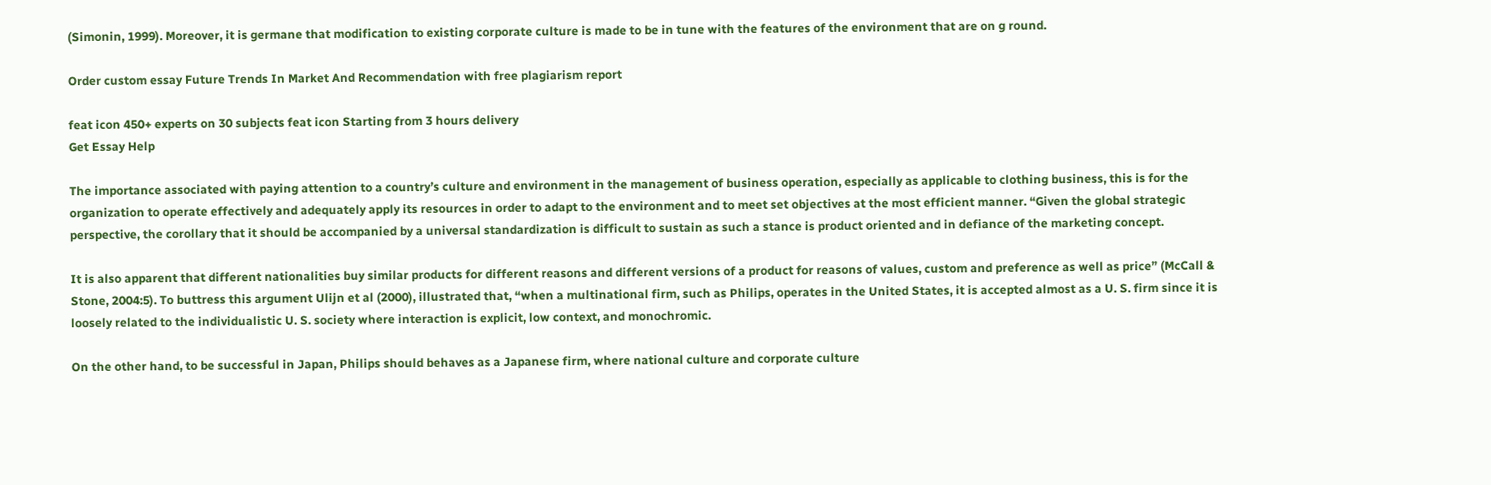(Simonin, 1999). Moreover, it is germane that modification to existing corporate culture is made to be in tune with the features of the environment that are on g round.

Order custom essay Future Trends In Market And Recommendation with free plagiarism report

feat icon 450+ experts on 30 subjects feat icon Starting from 3 hours delivery
Get Essay Help

The importance associated with paying attention to a country’s culture and environment in the management of business operation, especially as applicable to clothing business, this is for the organization to operate effectively and adequately apply its resources in order to adapt to the environment and to meet set objectives at the most efficient manner. “Given the global strategic perspective, the corollary that it should be accompanied by a universal standardization is difficult to sustain as such a stance is product oriented and in defiance of the marketing concept.

It is also apparent that different nationalities buy similar products for different reasons and different versions of a product for reasons of values, custom and preference as well as price” (McCall & Stone, 2004:5). To buttress this argument Ulijn et al (2000), illustrated that, “when a multinational firm, such as Philips, operates in the United States, it is accepted almost as a U. S. firm since it is loosely related to the individualistic U. S. society where interaction is explicit, low context, and monochromic.

On the other hand, to be successful in Japan, Philips should behaves as a Japanese firm, where national culture and corporate culture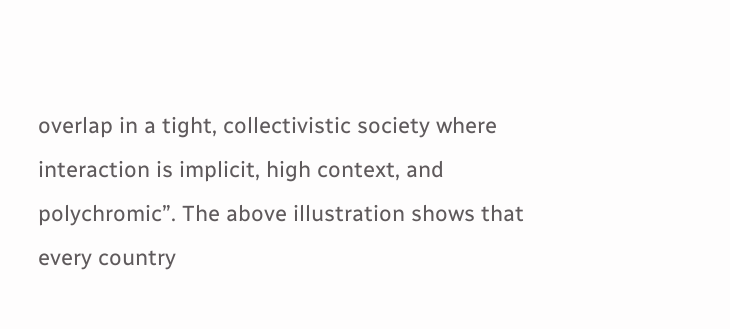overlap in a tight, collectivistic society where interaction is implicit, high context, and polychromic”. The above illustration shows that every country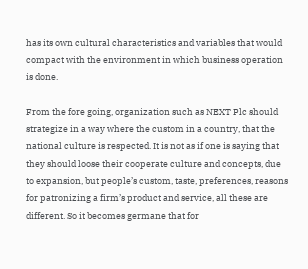has its own cultural characteristics and variables that would compact with the environment in which business operation is done.

From the fore going, organization such as NEXT Plc should strategize in a way where the custom in a country, that the national culture is respected. It is not as if one is saying that they should loose their cooperate culture and concepts, due to expansion, but people’s custom, taste, preferences, reasons for patronizing a firm’s product and service, all these are different. So it becomes germane that for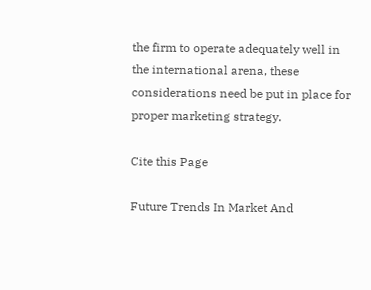the firm to operate adequately well in the international arena, these considerations need be put in place for proper marketing strategy.

Cite this Page

Future Trends In Market And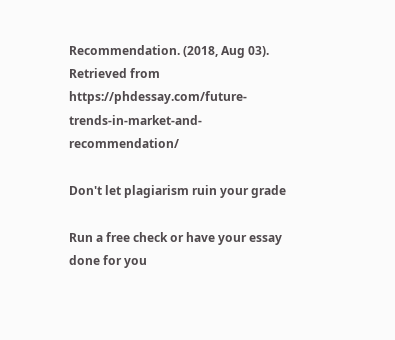Recommendation. (2018, Aug 03). Retrieved from https://phdessay.com/future-trends-in-market-and-recommendation/

Don't let plagiarism ruin your grade

Run a free check or have your essay done for you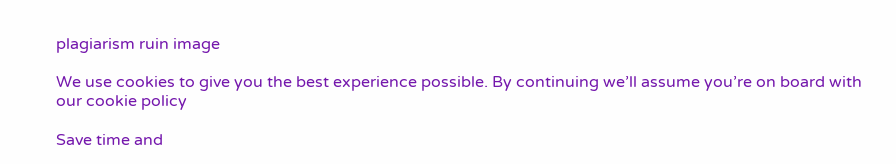plagiarism ruin image

We use cookies to give you the best experience possible. By continuing we’ll assume you’re on board with our cookie policy

Save time and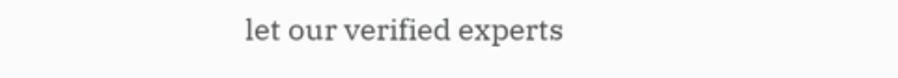let our verified experts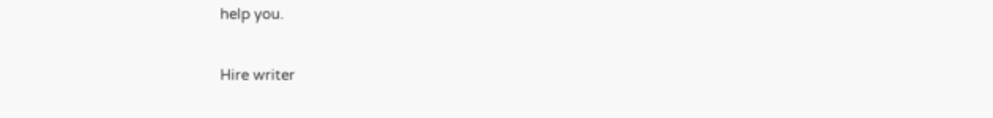help you.

Hire writer